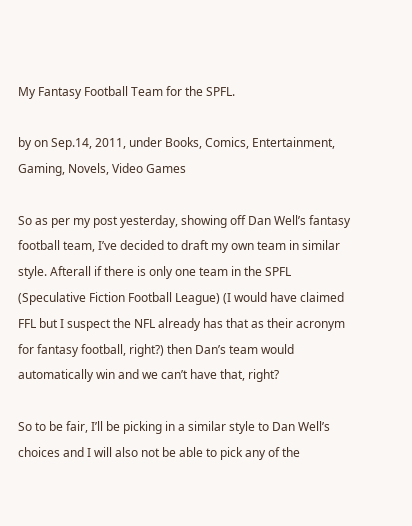My Fantasy Football Team for the SPFL.

by on Sep.14, 2011, under Books, Comics, Entertainment, Gaming, Novels, Video Games

So as per my post yesterday, showing off Dan Well’s fantasy football team, I’ve decided to draft my own team in similar style. Afterall if there is only one team in the SPFL (Speculative Fiction Football League) (I would have claimed FFL but I suspect the NFL already has that as their acronym for fantasy football, right?) then Dan’s team would automatically win and we can’t have that, right?

So to be fair, I’ll be picking in a similar style to Dan Well’s choices and I will also not be able to pick any of the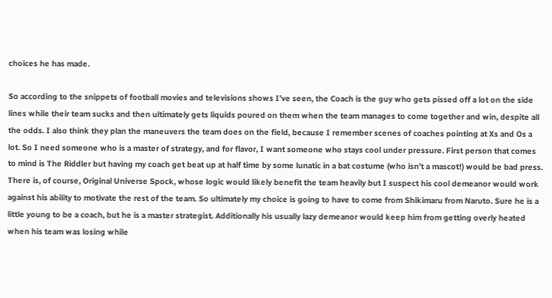choices he has made.

So according to the snippets of football movies and televisions shows I’ve seen, the Coach is the guy who gets pissed off a lot on the side lines while their team sucks and then ultimately gets liquids poured on them when the team manages to come together and win, despite all the odds. I also think they plan the maneuvers the team does on the field, because I remember scenes of coaches pointing at Xs and Os a lot. So I need someone who is a master of strategy, and for flavor, I want someone who stays cool under pressure. First person that comes to mind is The Riddler but having my coach get beat up at half time by some lunatic in a bat costume (who isn’t a mascot!) would be bad press. There is, of course, Original Universe Spock, whose logic would likely benefit the team heavily but I suspect his cool demeanor would work against his ability to motivate the rest of the team. So ultimately my choice is going to have to come from Shikimaru from Naruto. Sure he is a little young to be a coach, but he is a master strategist. Additionally his usually lazy demeanor would keep him from getting overly heated when his team was losing while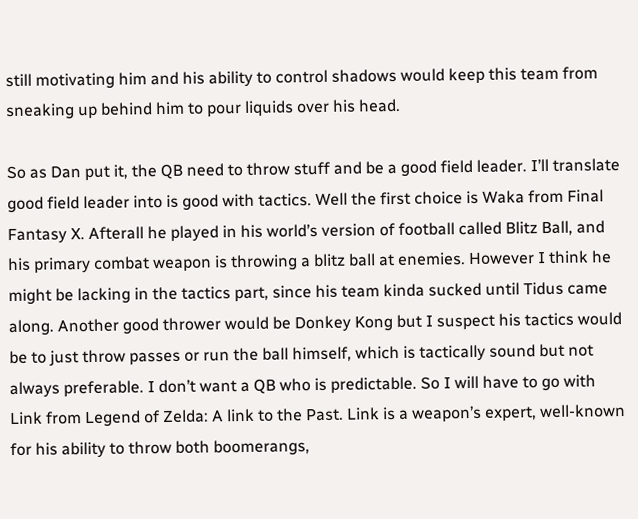still motivating him and his ability to control shadows would keep this team from sneaking up behind him to pour liquids over his head.

So as Dan put it, the QB need to throw stuff and be a good field leader. I’ll translate good field leader into is good with tactics. Well the first choice is Waka from Final Fantasy X. Afterall he played in his world’s version of football called Blitz Ball, and his primary combat weapon is throwing a blitz ball at enemies. However I think he might be lacking in the tactics part, since his team kinda sucked until Tidus came along. Another good thrower would be Donkey Kong but I suspect his tactics would be to just throw passes or run the ball himself, which is tactically sound but not always preferable. I don’t want a QB who is predictable. So I will have to go with Link from Legend of Zelda: A link to the Past. Link is a weapon’s expert, well-known for his ability to throw both boomerangs,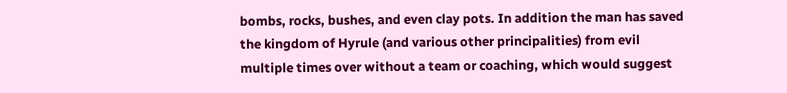bombs, rocks, bushes, and even clay pots. In addition the man has saved the kingdom of Hyrule (and various other principalities) from evil multiple times over without a team or coaching, which would suggest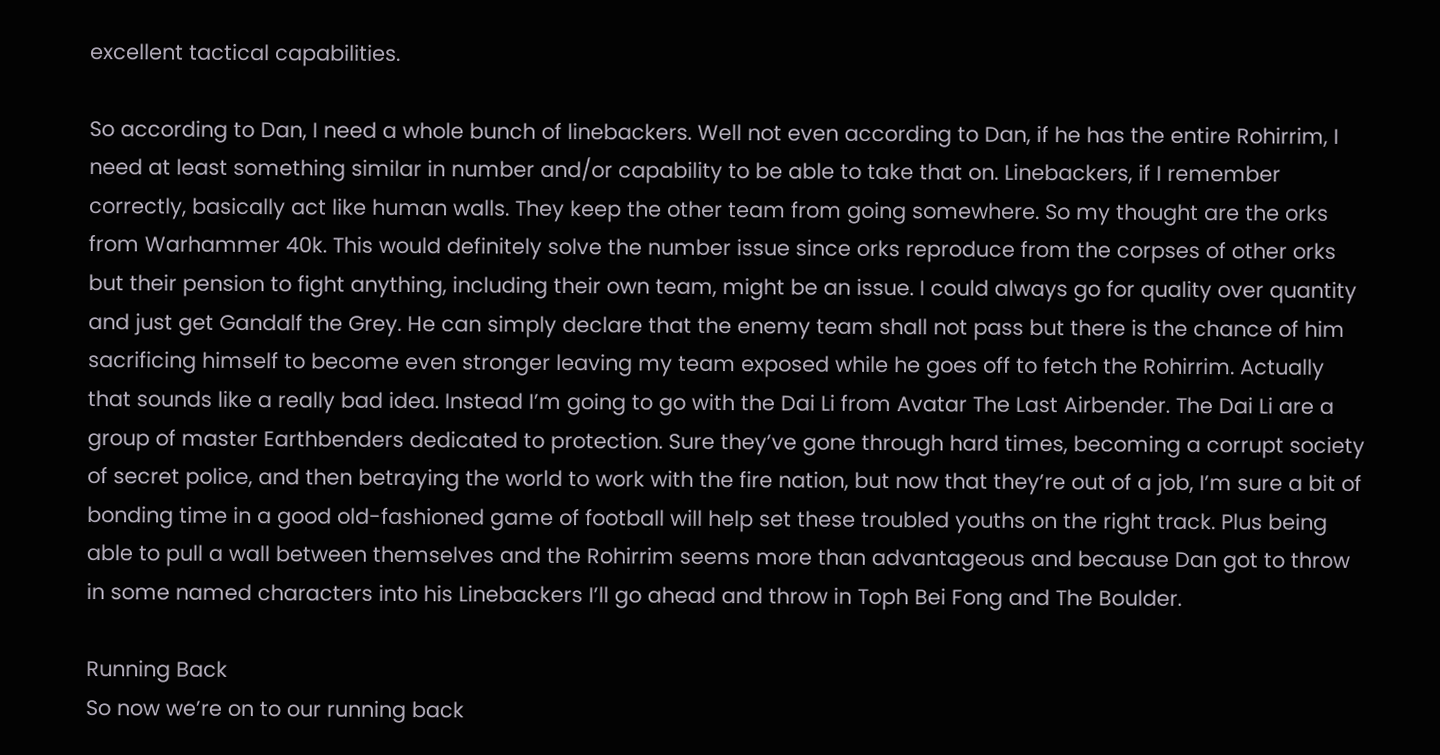excellent tactical capabilities.

So according to Dan, I need a whole bunch of linebackers. Well not even according to Dan, if he has the entire Rohirrim, I need at least something similar in number and/or capability to be able to take that on. Linebackers, if I remember correctly, basically act like human walls. They keep the other team from going somewhere. So my thought are the orks from Warhammer 40k. This would definitely solve the number issue since orks reproduce from the corpses of other orks but their pension to fight anything, including their own team, might be an issue. I could always go for quality over quantity and just get Gandalf the Grey. He can simply declare that the enemy team shall not pass but there is the chance of him sacrificing himself to become even stronger leaving my team exposed while he goes off to fetch the Rohirrim. Actually that sounds like a really bad idea. Instead I’m going to go with the Dai Li from Avatar The Last Airbender. The Dai Li are a group of master Earthbenders dedicated to protection. Sure they’ve gone through hard times, becoming a corrupt society of secret police, and then betraying the world to work with the fire nation, but now that they’re out of a job, I’m sure a bit of bonding time in a good old-fashioned game of football will help set these troubled youths on the right track. Plus being able to pull a wall between themselves and the Rohirrim seems more than advantageous and because Dan got to throw in some named characters into his Linebackers I’ll go ahead and throw in Toph Bei Fong and The Boulder.

Running Back
So now we’re on to our running back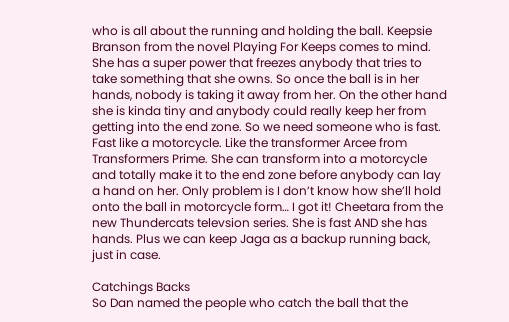who is all about the running and holding the ball. Keepsie Branson from the novel Playing For Keeps comes to mind. She has a super power that freezes anybody that tries to take something that she owns. So once the ball is in her hands, nobody is taking it away from her. On the other hand she is kinda tiny and anybody could really keep her from getting into the end zone. So we need someone who is fast. Fast like a motorcycle. Like the transformer Arcee from Transformers Prime. She can transform into a motorcycle and totally make it to the end zone before anybody can lay a hand on her. Only problem is I don’t know how she’ll hold onto the ball in motorcycle form… I got it! Cheetara from the new Thundercats televsion series. She is fast AND she has hands. Plus we can keep Jaga as a backup running back, just in case.

Catchings Backs
So Dan named the people who catch the ball that the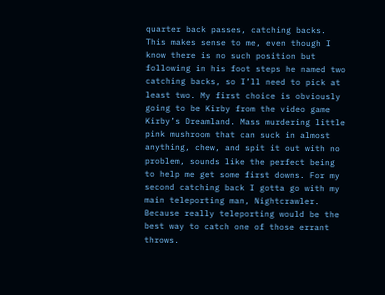quarter back passes, catching backs. This makes sense to me, even though I know there is no such position but following in his foot steps he named two catching backs, so I’ll need to pick at least two. My first choice is obviously going to be Kirby from the video game Kirby’s Dreamland. Mass murdering little pink mushroom that can suck in almost anything, chew, and spit it out with no problem, sounds like the perfect being to help me get some first downs. For my second catching back I gotta go with my main teleporting man, Nightcrawler. Because really teleporting would be the best way to catch one of those errant throws.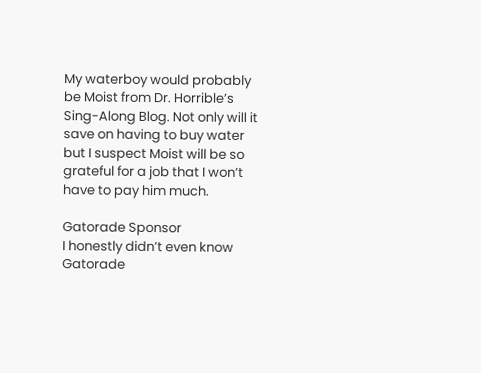My waterboy would probably be Moist from Dr. Horrible’s Sing-Along Blog. Not only will it save on having to buy water but I suspect Moist will be so grateful for a job that I won’t have to pay him much.

Gatorade Sponsor
I honestly didn’t even know Gatorade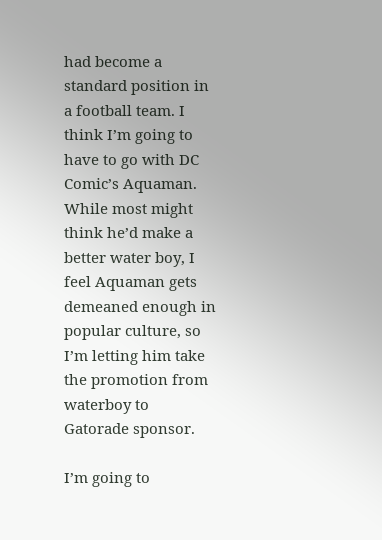had become a standard position in a football team. I think I’m going to have to go with DC Comic’s Aquaman. While most might think he’d make a better water boy, I feel Aquaman gets demeaned enough in popular culture, so I’m letting him take the promotion from waterboy to Gatorade sponsor.

I’m going to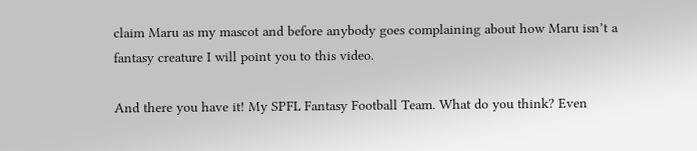claim Maru as my mascot and before anybody goes complaining about how Maru isn’t a fantasy creature I will point you to this video.

And there you have it! My SPFL Fantasy Football Team. What do you think? Even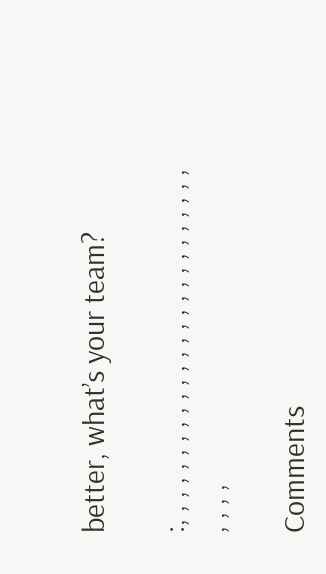better, what’s your team?

:, , , , , , , , , , , , , , , , , , , , , , , , , , , , , ,

Comments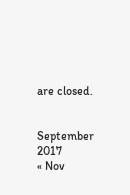are closed.


September 2017
« Nov